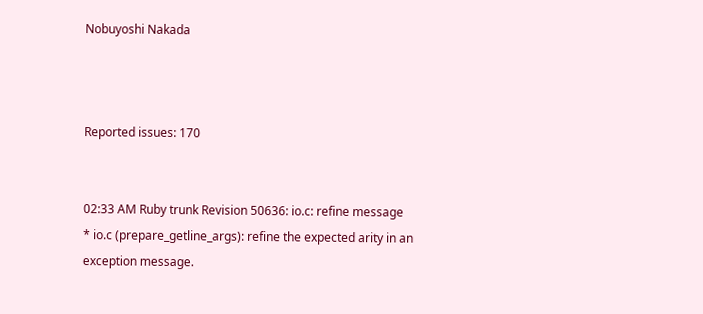Nobuyoshi Nakada



Reported issues: 170


02:33 AM Ruby trunk Revision 50636: io.c: refine message
* io.c (prepare_getline_args): refine the expected arity in an
exception message.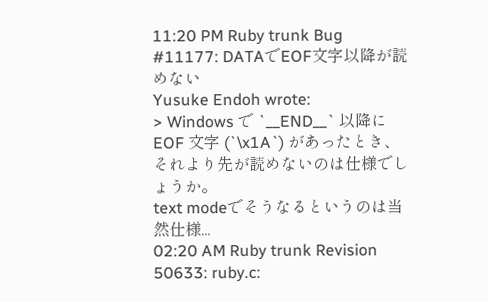11:20 PM Ruby trunk Bug #11177: DATAでEOF文字以降が読めない
Yusuke Endoh wrote:
> Windows で `__END__` 以降に EOF 文字 (`\x1A`) があったとき、それより先が読めないのは仕様でしょうか。
text modeでそうなるというのは当然仕様...
02:20 AM Ruby trunk Revision 50633: ruby.c: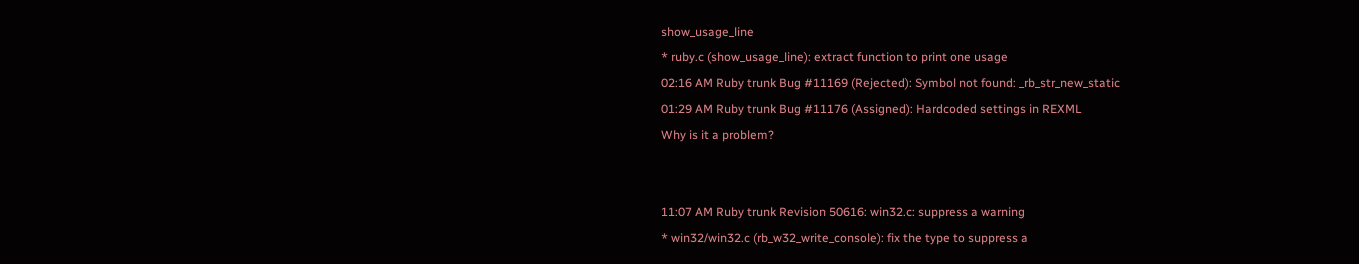show_usage_line
* ruby.c (show_usage_line): extract function to print one usage
02:16 AM Ruby trunk Bug #11169 (Rejected): Symbol not found: _rb_str_new_static
01:29 AM Ruby trunk Bug #11176 (Assigned): Hardcoded settings in REXML
Why is it a problem?


11:07 AM Ruby trunk Revision 50616: win32.c: suppress a warning
* win32/win32.c (rb_w32_write_console): fix the type to suppress a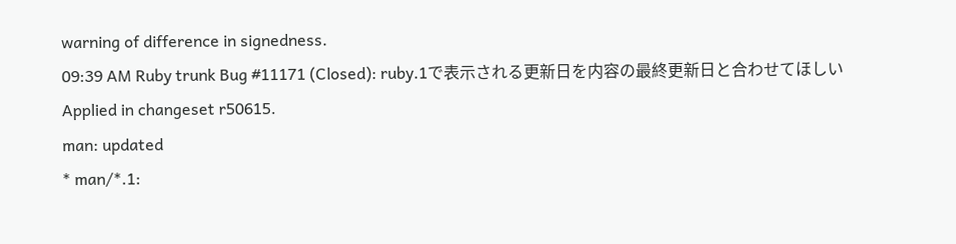warning of difference in signedness.
09:39 AM Ruby trunk Bug #11171 (Closed): ruby.1で表示される更新日を内容の最終更新日と合わせてほしい
Applied in changeset r50615.
man: updated
* man/*.1: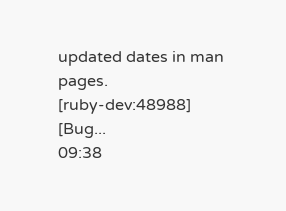updated dates in man pages.
[ruby-dev:48988] [Bug...
09:38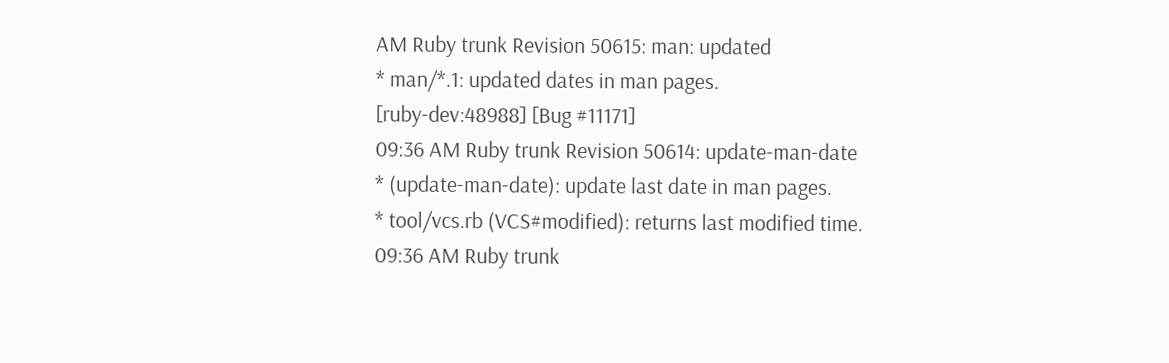AM Ruby trunk Revision 50615: man: updated
* man/*.1: updated dates in man pages.
[ruby-dev:48988] [Bug #11171]
09:36 AM Ruby trunk Revision 50614: update-man-date
* (update-man-date): update last date in man pages.
* tool/vcs.rb (VCS#modified): returns last modified time.
09:36 AM Ruby trunk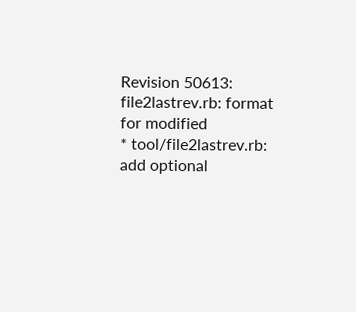Revision 50613: file2lastrev.rb: format for modified
* tool/file2lastrev.rb: add optional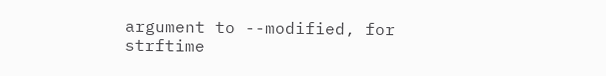argument to --modified, for
strftime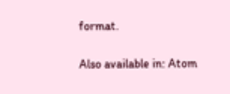format.

Also available in: Atom